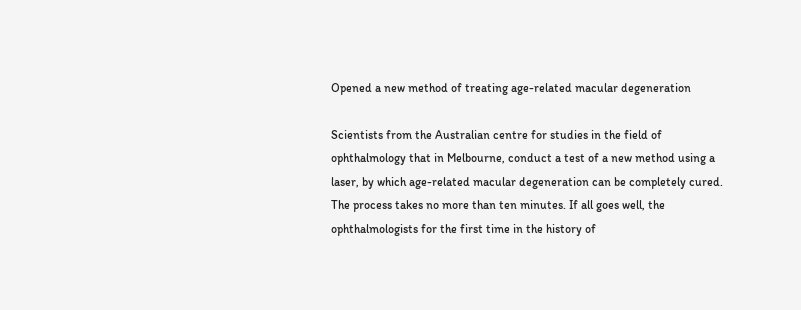Opened a new method of treating age-related macular degeneration

Scientists from the Australian centre for studies in the field of ophthalmology that in Melbourne, conduct a test of a new method using a laser, by which age-related macular degeneration can be completely cured. The process takes no more than ten minutes. If all goes well, the ophthalmologists for the first time in the history of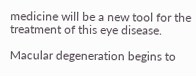medicine will be a new tool for the treatment of this eye disease.

Macular degeneration begins to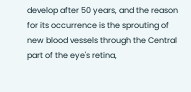develop after 50 years, and the reason for its occurrence is the sprouting of new blood vessels through the Central part of the eye's retina,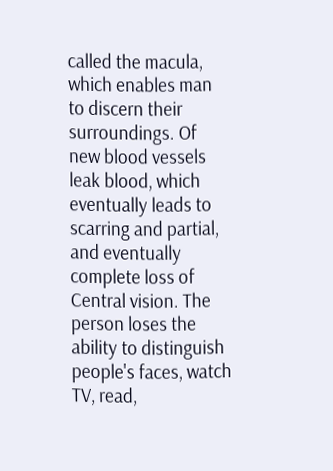called the macula, which enables man to discern their surroundings. Of new blood vessels leak blood, which eventually leads to scarring and partial, and eventually complete loss of Central vision. The person loses the ability to distinguish people's faces, watch TV, read,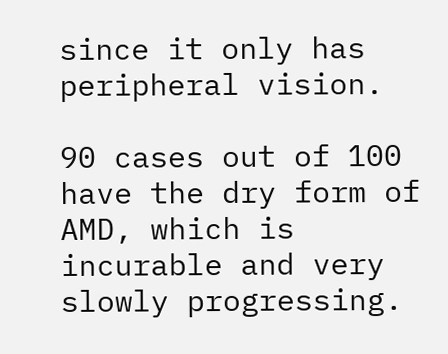since it only has peripheral vision.

90 cases out of 100 have the dry form of AMD, which is incurable and very slowly progressing.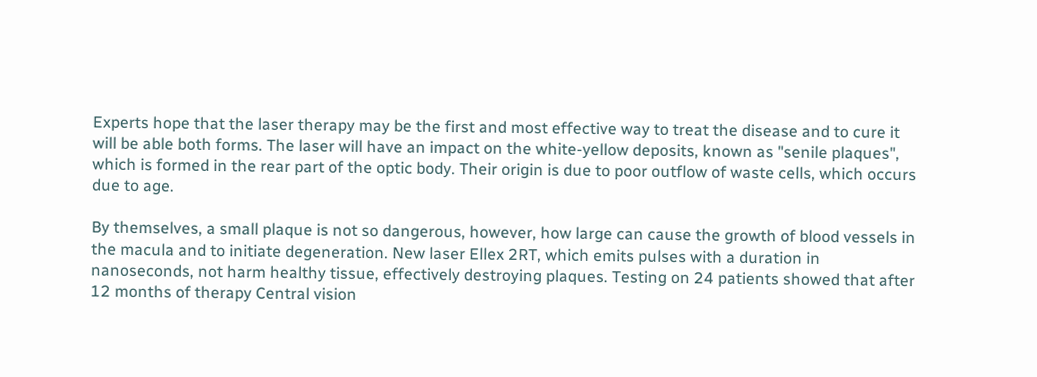Experts hope that the laser therapy may be the first and most effective way to treat the disease and to cure it will be able both forms. The laser will have an impact on the white-yellow deposits, known as "senile plaques", which is formed in the rear part of the optic body. Their origin is due to poor outflow of waste cells, which occurs due to age.

By themselves, a small plaque is not so dangerous, however, how large can cause the growth of blood vessels in the macula and to initiate degeneration. New laser Ellex 2RT, which emits pulses with a duration in nanoseconds, not harm healthy tissue, effectively destroying plaques. Testing on 24 patients showed that after 12 months of therapy Central vision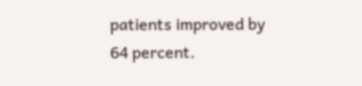patients improved by 64 percent.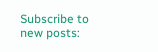Subscribe to new posts: